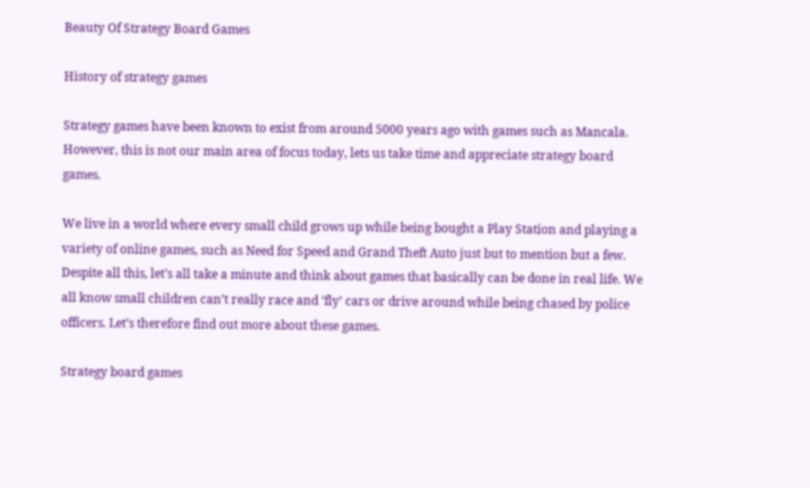Beauty Of Strategy Board Games

History of strategy games

Strategy games have been known to exist from around 5000 years ago with games such as Mancala. However, this is not our main area of focus today, lets us take time and appreciate strategy board games.

We live in a world where every small child grows up while being bought a Play Station and playing a variety of online games, such as Need for Speed and Grand Theft Auto just but to mention but a few. Despite all this, let’s all take a minute and think about games that basically can be done in real life. We all know small children can’t really race and ‘fly’ cars or drive around while being chased by police officers. Let’s therefore find out more about these games.

Strategy board games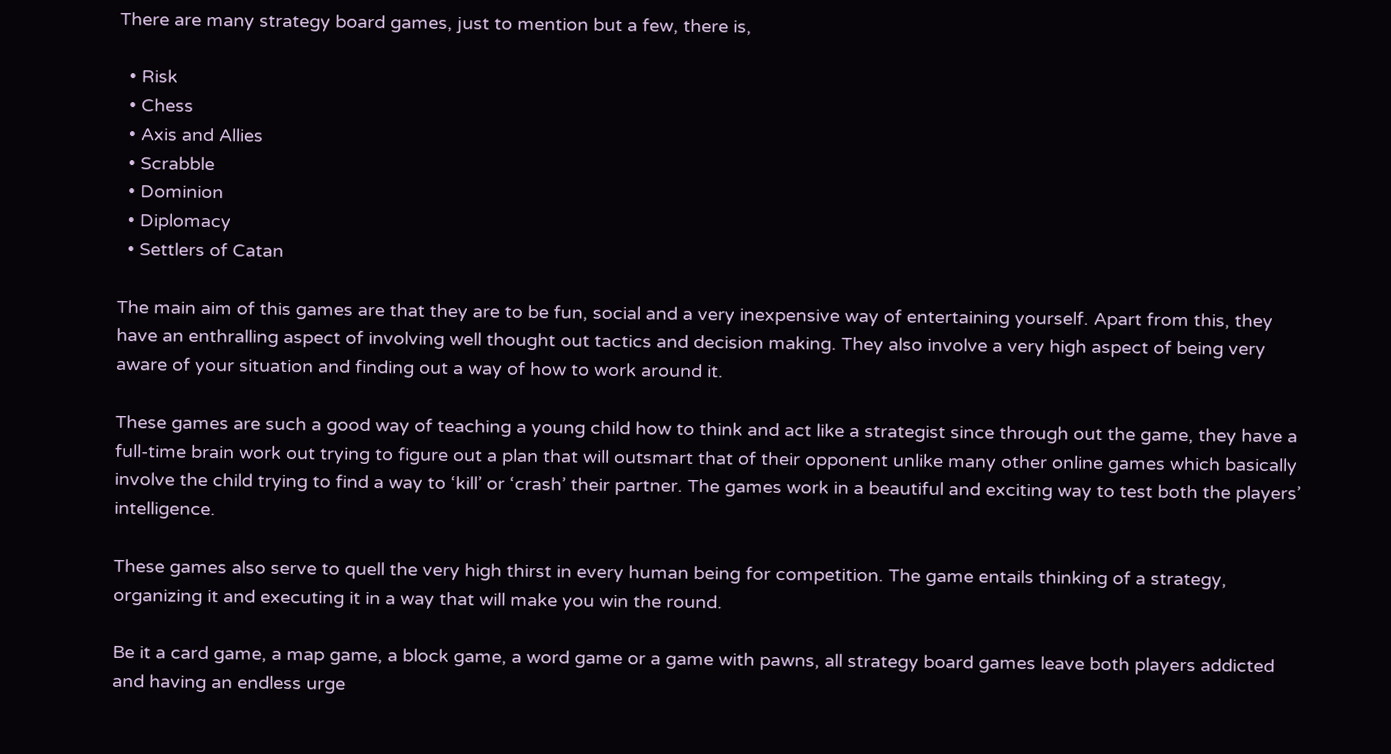There are many strategy board games, just to mention but a few, there is,

  • Risk
  • Chess
  • Axis and Allies
  • Scrabble
  • Dominion
  • Diplomacy
  • Settlers of Catan

The main aim of this games are that they are to be fun, social and a very inexpensive way of entertaining yourself. Apart from this, they have an enthralling aspect of involving well thought out tactics and decision making. They also involve a very high aspect of being very aware of your situation and finding out a way of how to work around it.

These games are such a good way of teaching a young child how to think and act like a strategist since through out the game, they have a full-time brain work out trying to figure out a plan that will outsmart that of their opponent unlike many other online games which basically involve the child trying to find a way to ‘kill’ or ‘crash’ their partner. The games work in a beautiful and exciting way to test both the players’ intelligence.

These games also serve to quell the very high thirst in every human being for competition. The game entails thinking of a strategy, organizing it and executing it in a way that will make you win the round.

Be it a card game, a map game, a block game, a word game or a game with pawns, all strategy board games leave both players addicted and having an endless urge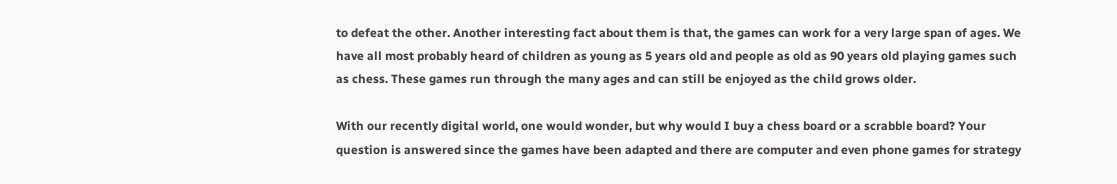to defeat the other. Another interesting fact about them is that, the games can work for a very large span of ages. We have all most probably heard of children as young as 5 years old and people as old as 90 years old playing games such as chess. These games run through the many ages and can still be enjoyed as the child grows older.

With our recently digital world, one would wonder, but why would I buy a chess board or a scrabble board? Your question is answered since the games have been adapted and there are computer and even phone games for strategy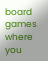board games where you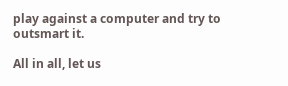play against a computer and try to outsmart it.

All in all, let us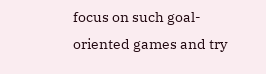focus on such goal-oriented games and try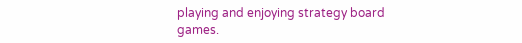playing and enjoying strategy board games.